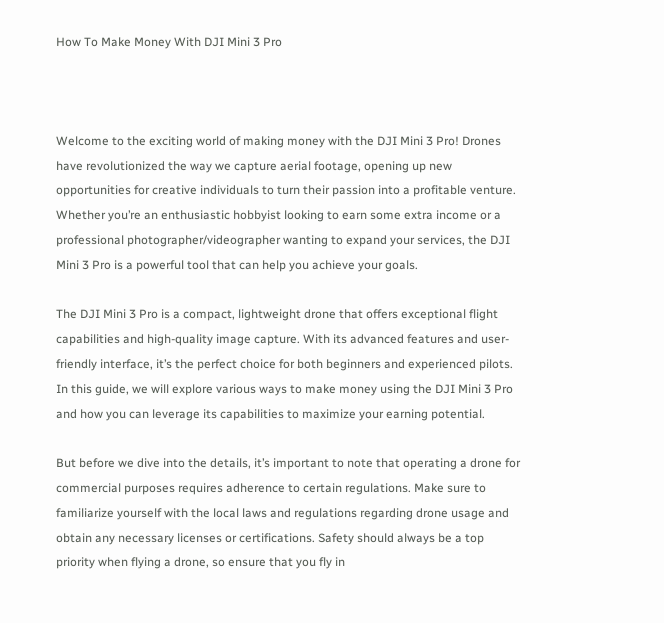How To Make Money With DJI Mini 3 Pro



Welcome to the exciting world of making money with the DJI Mini 3 Pro! Drones have revolutionized the way we capture aerial footage, opening up new opportunities for creative individuals to turn their passion into a profitable venture. Whether you’re an enthusiastic hobbyist looking to earn some extra income or a professional photographer/videographer wanting to expand your services, the DJI Mini 3 Pro is a powerful tool that can help you achieve your goals.

The DJI Mini 3 Pro is a compact, lightweight drone that offers exceptional flight capabilities and high-quality image capture. With its advanced features and user-friendly interface, it’s the perfect choice for both beginners and experienced pilots. In this guide, we will explore various ways to make money using the DJI Mini 3 Pro and how you can leverage its capabilities to maximize your earning potential.

But before we dive into the details, it’s important to note that operating a drone for commercial purposes requires adherence to certain regulations. Make sure to familiarize yourself with the local laws and regulations regarding drone usage and obtain any necessary licenses or certifications. Safety should always be a top priority when flying a drone, so ensure that you fly in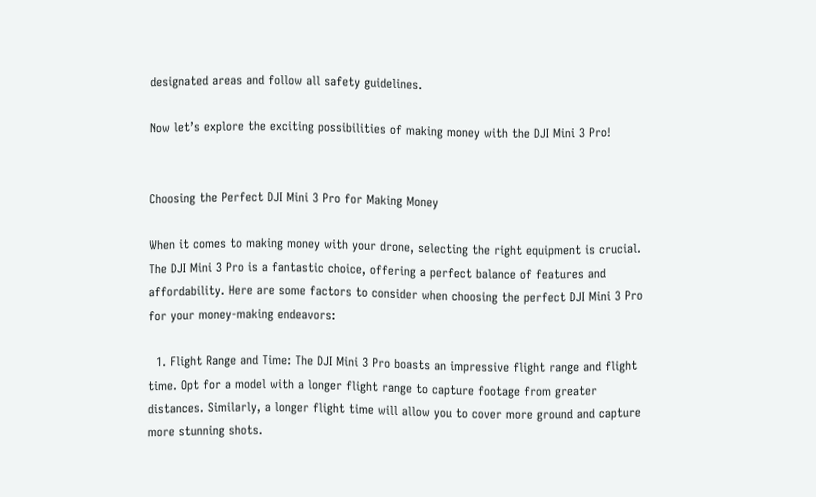designated areas and follow all safety guidelines.

Now let’s explore the exciting possibilities of making money with the DJI Mini 3 Pro!


Choosing the Perfect DJI Mini 3 Pro for Making Money

When it comes to making money with your drone, selecting the right equipment is crucial. The DJI Mini 3 Pro is a fantastic choice, offering a perfect balance of features and affordability. Here are some factors to consider when choosing the perfect DJI Mini 3 Pro for your money-making endeavors:

  1. Flight Range and Time: The DJI Mini 3 Pro boasts an impressive flight range and flight time. Opt for a model with a longer flight range to capture footage from greater distances. Similarly, a longer flight time will allow you to cover more ground and capture more stunning shots.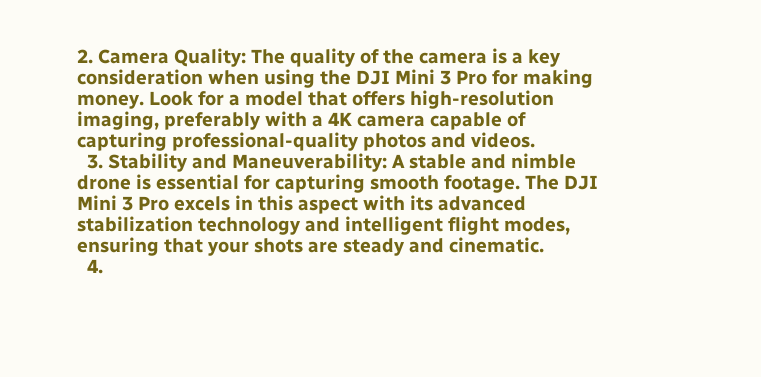2. Camera Quality: The quality of the camera is a key consideration when using the DJI Mini 3 Pro for making money. Look for a model that offers high-resolution imaging, preferably with a 4K camera capable of capturing professional-quality photos and videos.
  3. Stability and Maneuverability: A stable and nimble drone is essential for capturing smooth footage. The DJI Mini 3 Pro excels in this aspect with its advanced stabilization technology and intelligent flight modes, ensuring that your shots are steady and cinematic.
  4.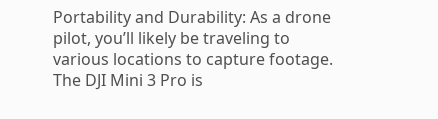Portability and Durability: As a drone pilot, you’ll likely be traveling to various locations to capture footage. The DJI Mini 3 Pro is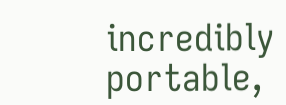incredibly portable,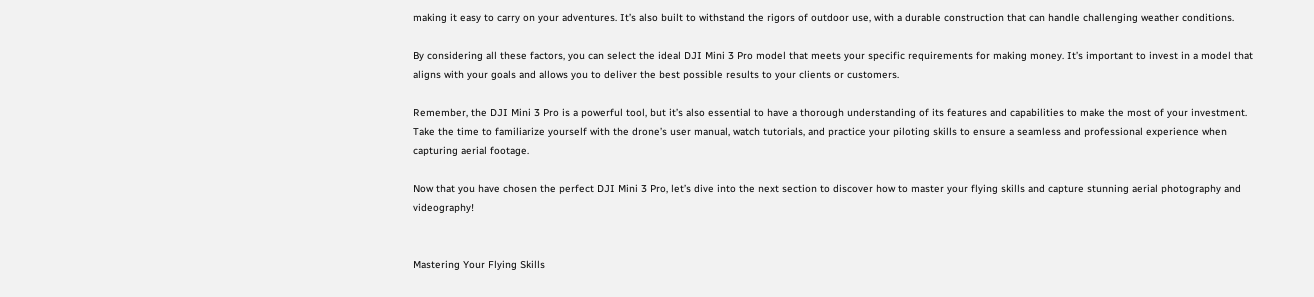making it easy to carry on your adventures. It’s also built to withstand the rigors of outdoor use, with a durable construction that can handle challenging weather conditions.

By considering all these factors, you can select the ideal DJI Mini 3 Pro model that meets your specific requirements for making money. It’s important to invest in a model that aligns with your goals and allows you to deliver the best possible results to your clients or customers.

Remember, the DJI Mini 3 Pro is a powerful tool, but it’s also essential to have a thorough understanding of its features and capabilities to make the most of your investment. Take the time to familiarize yourself with the drone’s user manual, watch tutorials, and practice your piloting skills to ensure a seamless and professional experience when capturing aerial footage.

Now that you have chosen the perfect DJI Mini 3 Pro, let’s dive into the next section to discover how to master your flying skills and capture stunning aerial photography and videography!


Mastering Your Flying Skills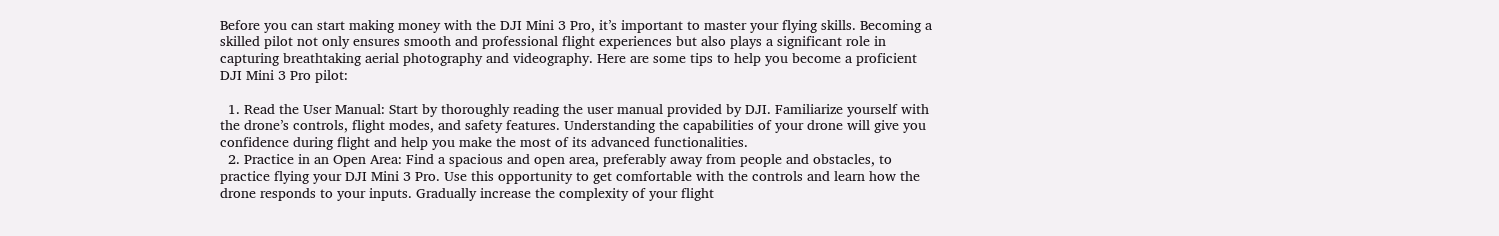Before you can start making money with the DJI Mini 3 Pro, it’s important to master your flying skills. Becoming a skilled pilot not only ensures smooth and professional flight experiences but also plays a significant role in capturing breathtaking aerial photography and videography. Here are some tips to help you become a proficient DJI Mini 3 Pro pilot:

  1. Read the User Manual: Start by thoroughly reading the user manual provided by DJI. Familiarize yourself with the drone’s controls, flight modes, and safety features. Understanding the capabilities of your drone will give you confidence during flight and help you make the most of its advanced functionalities.
  2. Practice in an Open Area: Find a spacious and open area, preferably away from people and obstacles, to practice flying your DJI Mini 3 Pro. Use this opportunity to get comfortable with the controls and learn how the drone responds to your inputs. Gradually increase the complexity of your flight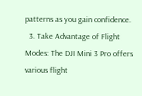patterns as you gain confidence.
  3. Take Advantage of Flight Modes: The DJI Mini 3 Pro offers various flight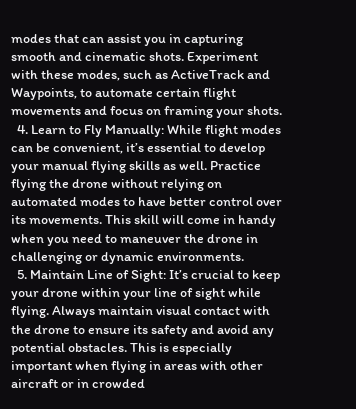modes that can assist you in capturing smooth and cinematic shots. Experiment with these modes, such as ActiveTrack and Waypoints, to automate certain flight movements and focus on framing your shots.
  4. Learn to Fly Manually: While flight modes can be convenient, it’s essential to develop your manual flying skills as well. Practice flying the drone without relying on automated modes to have better control over its movements. This skill will come in handy when you need to maneuver the drone in challenging or dynamic environments.
  5. Maintain Line of Sight: It’s crucial to keep your drone within your line of sight while flying. Always maintain visual contact with the drone to ensure its safety and avoid any potential obstacles. This is especially important when flying in areas with other aircraft or in crowded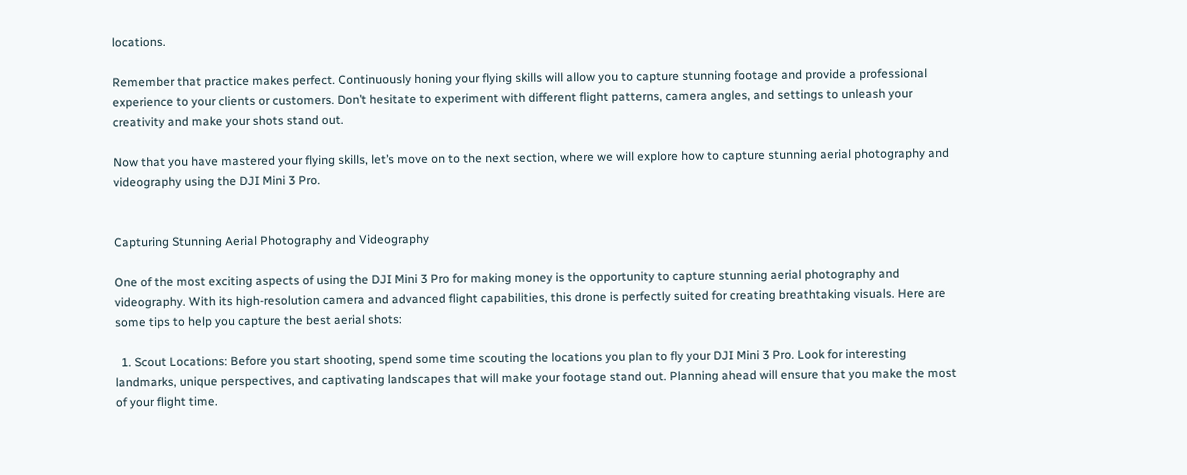locations.

Remember that practice makes perfect. Continuously honing your flying skills will allow you to capture stunning footage and provide a professional experience to your clients or customers. Don’t hesitate to experiment with different flight patterns, camera angles, and settings to unleash your creativity and make your shots stand out.

Now that you have mastered your flying skills, let’s move on to the next section, where we will explore how to capture stunning aerial photography and videography using the DJI Mini 3 Pro.


Capturing Stunning Aerial Photography and Videography

One of the most exciting aspects of using the DJI Mini 3 Pro for making money is the opportunity to capture stunning aerial photography and videography. With its high-resolution camera and advanced flight capabilities, this drone is perfectly suited for creating breathtaking visuals. Here are some tips to help you capture the best aerial shots:

  1. Scout Locations: Before you start shooting, spend some time scouting the locations you plan to fly your DJI Mini 3 Pro. Look for interesting landmarks, unique perspectives, and captivating landscapes that will make your footage stand out. Planning ahead will ensure that you make the most of your flight time.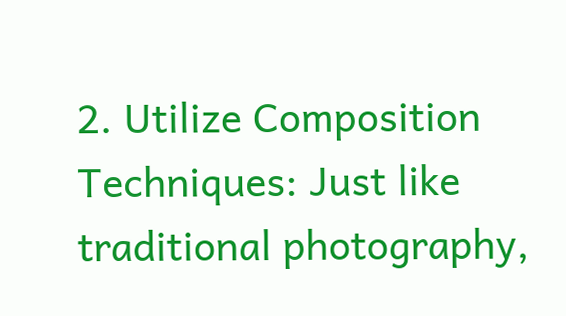2. Utilize Composition Techniques: Just like traditional photography,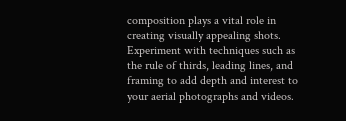composition plays a vital role in creating visually appealing shots. Experiment with techniques such as the rule of thirds, leading lines, and framing to add depth and interest to your aerial photographs and videos.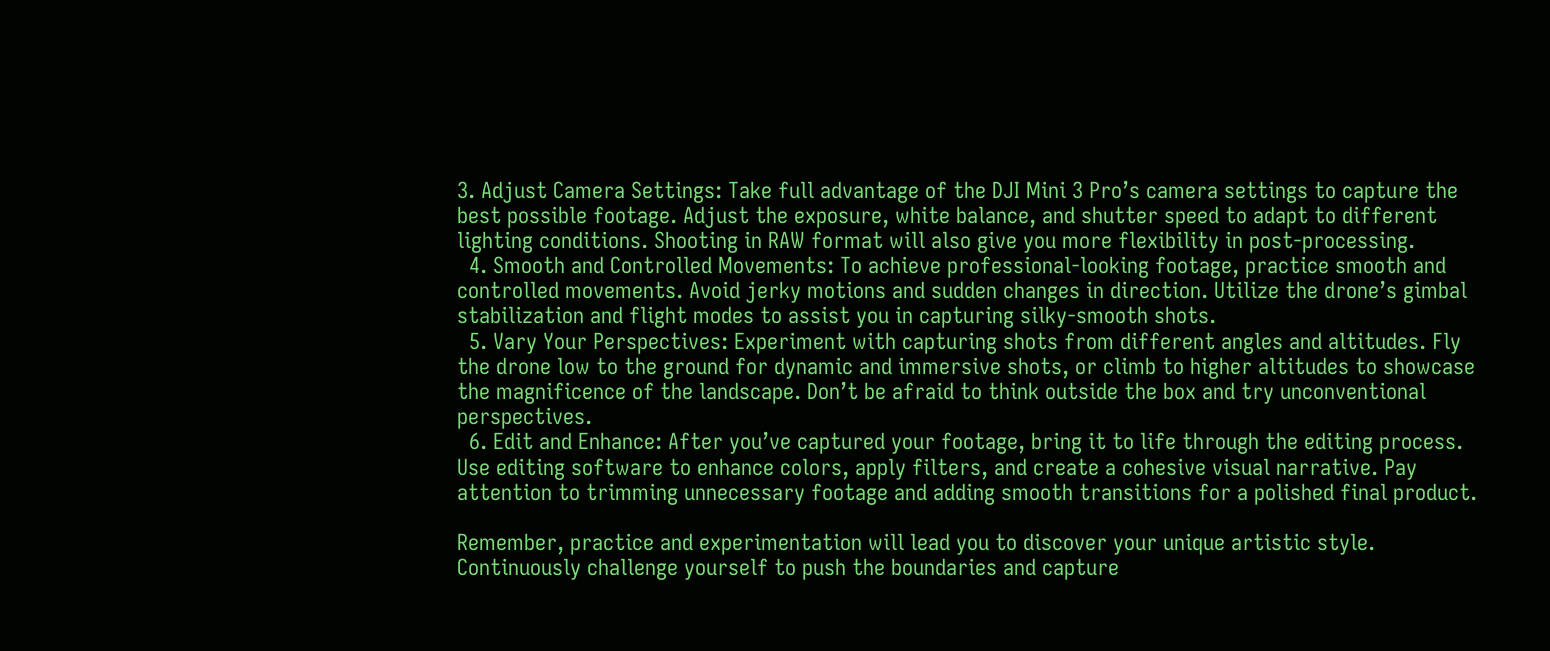3. Adjust Camera Settings: Take full advantage of the DJI Mini 3 Pro’s camera settings to capture the best possible footage. Adjust the exposure, white balance, and shutter speed to adapt to different lighting conditions. Shooting in RAW format will also give you more flexibility in post-processing.
  4. Smooth and Controlled Movements: To achieve professional-looking footage, practice smooth and controlled movements. Avoid jerky motions and sudden changes in direction. Utilize the drone’s gimbal stabilization and flight modes to assist you in capturing silky-smooth shots.
  5. Vary Your Perspectives: Experiment with capturing shots from different angles and altitudes. Fly the drone low to the ground for dynamic and immersive shots, or climb to higher altitudes to showcase the magnificence of the landscape. Don’t be afraid to think outside the box and try unconventional perspectives.
  6. Edit and Enhance: After you’ve captured your footage, bring it to life through the editing process. Use editing software to enhance colors, apply filters, and create a cohesive visual narrative. Pay attention to trimming unnecessary footage and adding smooth transitions for a polished final product.

Remember, practice and experimentation will lead you to discover your unique artistic style. Continuously challenge yourself to push the boundaries and capture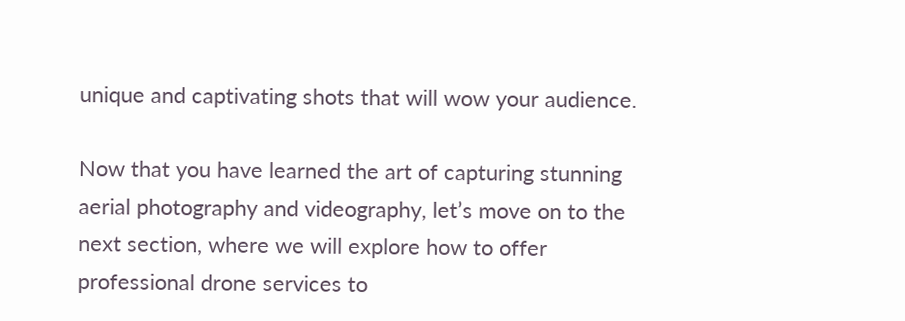unique and captivating shots that will wow your audience.

Now that you have learned the art of capturing stunning aerial photography and videography, let’s move on to the next section, where we will explore how to offer professional drone services to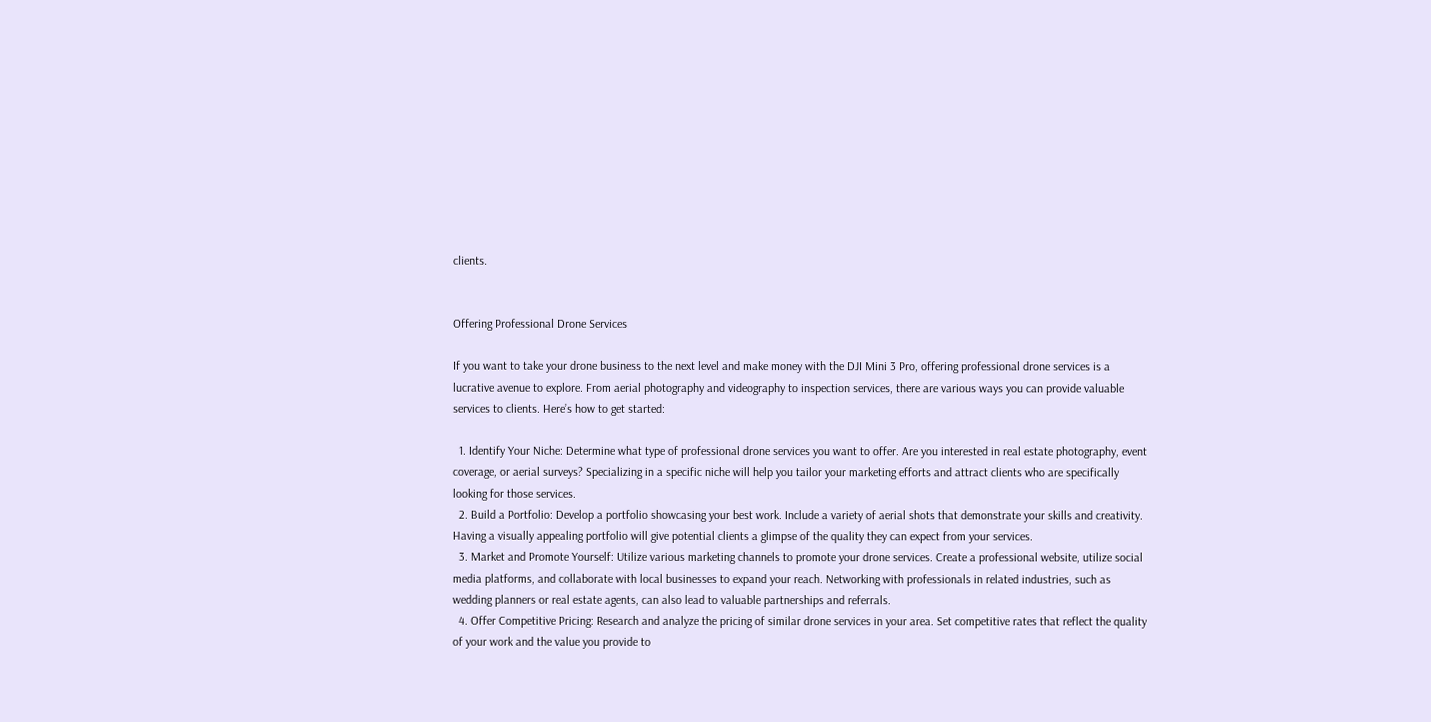clients.


Offering Professional Drone Services

If you want to take your drone business to the next level and make money with the DJI Mini 3 Pro, offering professional drone services is a lucrative avenue to explore. From aerial photography and videography to inspection services, there are various ways you can provide valuable services to clients. Here’s how to get started:

  1. Identify Your Niche: Determine what type of professional drone services you want to offer. Are you interested in real estate photography, event coverage, or aerial surveys? Specializing in a specific niche will help you tailor your marketing efforts and attract clients who are specifically looking for those services.
  2. Build a Portfolio: Develop a portfolio showcasing your best work. Include a variety of aerial shots that demonstrate your skills and creativity. Having a visually appealing portfolio will give potential clients a glimpse of the quality they can expect from your services.
  3. Market and Promote Yourself: Utilize various marketing channels to promote your drone services. Create a professional website, utilize social media platforms, and collaborate with local businesses to expand your reach. Networking with professionals in related industries, such as wedding planners or real estate agents, can also lead to valuable partnerships and referrals.
  4. Offer Competitive Pricing: Research and analyze the pricing of similar drone services in your area. Set competitive rates that reflect the quality of your work and the value you provide to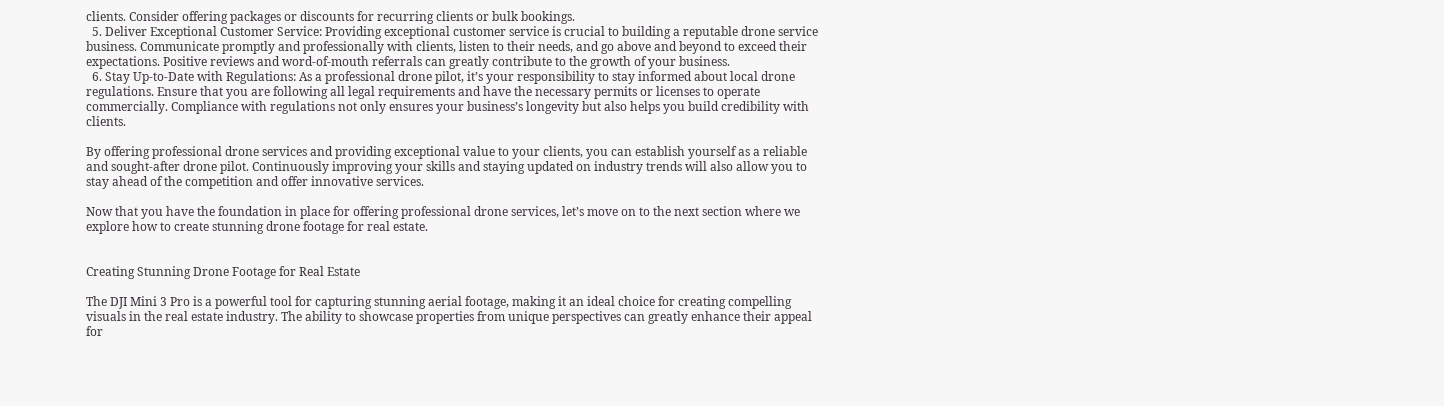clients. Consider offering packages or discounts for recurring clients or bulk bookings.
  5. Deliver Exceptional Customer Service: Providing exceptional customer service is crucial to building a reputable drone service business. Communicate promptly and professionally with clients, listen to their needs, and go above and beyond to exceed their expectations. Positive reviews and word-of-mouth referrals can greatly contribute to the growth of your business.
  6. Stay Up-to-Date with Regulations: As a professional drone pilot, it’s your responsibility to stay informed about local drone regulations. Ensure that you are following all legal requirements and have the necessary permits or licenses to operate commercially. Compliance with regulations not only ensures your business’s longevity but also helps you build credibility with clients.

By offering professional drone services and providing exceptional value to your clients, you can establish yourself as a reliable and sought-after drone pilot. Continuously improving your skills and staying updated on industry trends will also allow you to stay ahead of the competition and offer innovative services.

Now that you have the foundation in place for offering professional drone services, let’s move on to the next section where we explore how to create stunning drone footage for real estate.


Creating Stunning Drone Footage for Real Estate

The DJI Mini 3 Pro is a powerful tool for capturing stunning aerial footage, making it an ideal choice for creating compelling visuals in the real estate industry. The ability to showcase properties from unique perspectives can greatly enhance their appeal for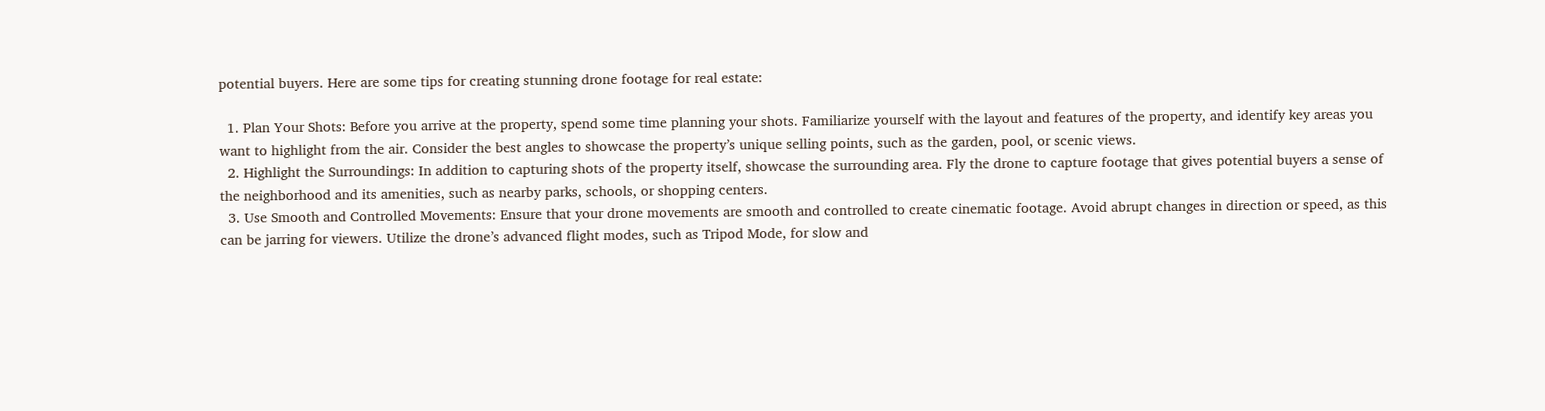potential buyers. Here are some tips for creating stunning drone footage for real estate:

  1. Plan Your Shots: Before you arrive at the property, spend some time planning your shots. Familiarize yourself with the layout and features of the property, and identify key areas you want to highlight from the air. Consider the best angles to showcase the property’s unique selling points, such as the garden, pool, or scenic views.
  2. Highlight the Surroundings: In addition to capturing shots of the property itself, showcase the surrounding area. Fly the drone to capture footage that gives potential buyers a sense of the neighborhood and its amenities, such as nearby parks, schools, or shopping centers.
  3. Use Smooth and Controlled Movements: Ensure that your drone movements are smooth and controlled to create cinematic footage. Avoid abrupt changes in direction or speed, as this can be jarring for viewers. Utilize the drone’s advanced flight modes, such as Tripod Mode, for slow and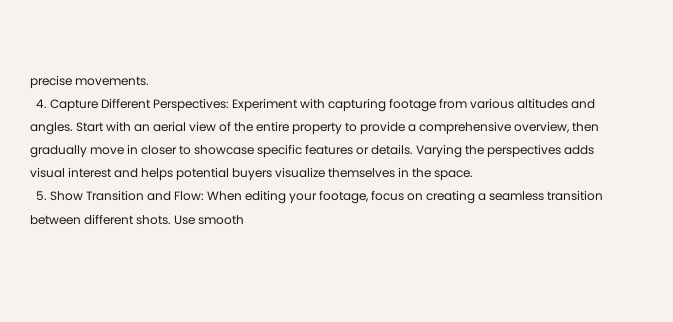precise movements.
  4. Capture Different Perspectives: Experiment with capturing footage from various altitudes and angles. Start with an aerial view of the entire property to provide a comprehensive overview, then gradually move in closer to showcase specific features or details. Varying the perspectives adds visual interest and helps potential buyers visualize themselves in the space.
  5. Show Transition and Flow: When editing your footage, focus on creating a seamless transition between different shots. Use smooth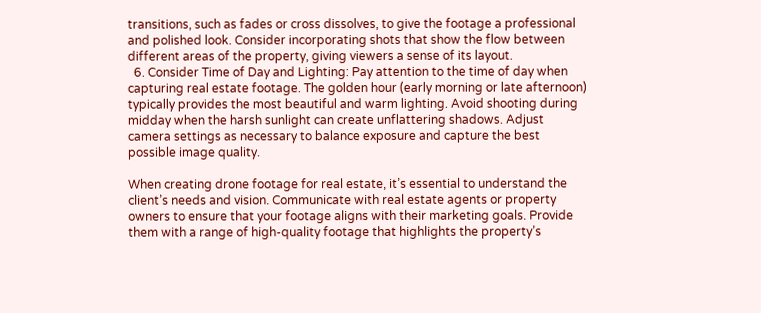transitions, such as fades or cross dissolves, to give the footage a professional and polished look. Consider incorporating shots that show the flow between different areas of the property, giving viewers a sense of its layout.
  6. Consider Time of Day and Lighting: Pay attention to the time of day when capturing real estate footage. The golden hour (early morning or late afternoon) typically provides the most beautiful and warm lighting. Avoid shooting during midday when the harsh sunlight can create unflattering shadows. Adjust camera settings as necessary to balance exposure and capture the best possible image quality.

When creating drone footage for real estate, it’s essential to understand the client’s needs and vision. Communicate with real estate agents or property owners to ensure that your footage aligns with their marketing goals. Provide them with a range of high-quality footage that highlights the property’s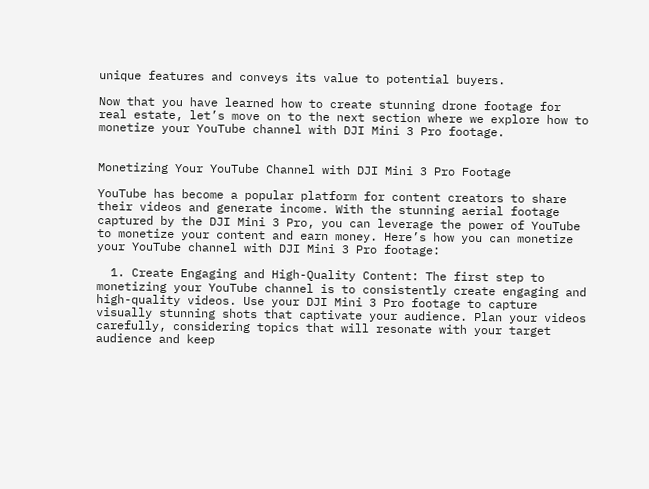unique features and conveys its value to potential buyers.

Now that you have learned how to create stunning drone footage for real estate, let’s move on to the next section where we explore how to monetize your YouTube channel with DJI Mini 3 Pro footage.


Monetizing Your YouTube Channel with DJI Mini 3 Pro Footage

YouTube has become a popular platform for content creators to share their videos and generate income. With the stunning aerial footage captured by the DJI Mini 3 Pro, you can leverage the power of YouTube to monetize your content and earn money. Here’s how you can monetize your YouTube channel with DJI Mini 3 Pro footage:

  1. Create Engaging and High-Quality Content: The first step to monetizing your YouTube channel is to consistently create engaging and high-quality videos. Use your DJI Mini 3 Pro footage to capture visually stunning shots that captivate your audience. Plan your videos carefully, considering topics that will resonate with your target audience and keep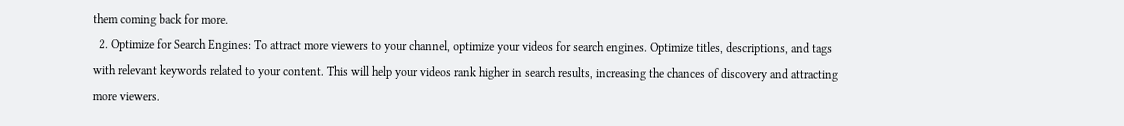them coming back for more.
  2. Optimize for Search Engines: To attract more viewers to your channel, optimize your videos for search engines. Optimize titles, descriptions, and tags with relevant keywords related to your content. This will help your videos rank higher in search results, increasing the chances of discovery and attracting more viewers.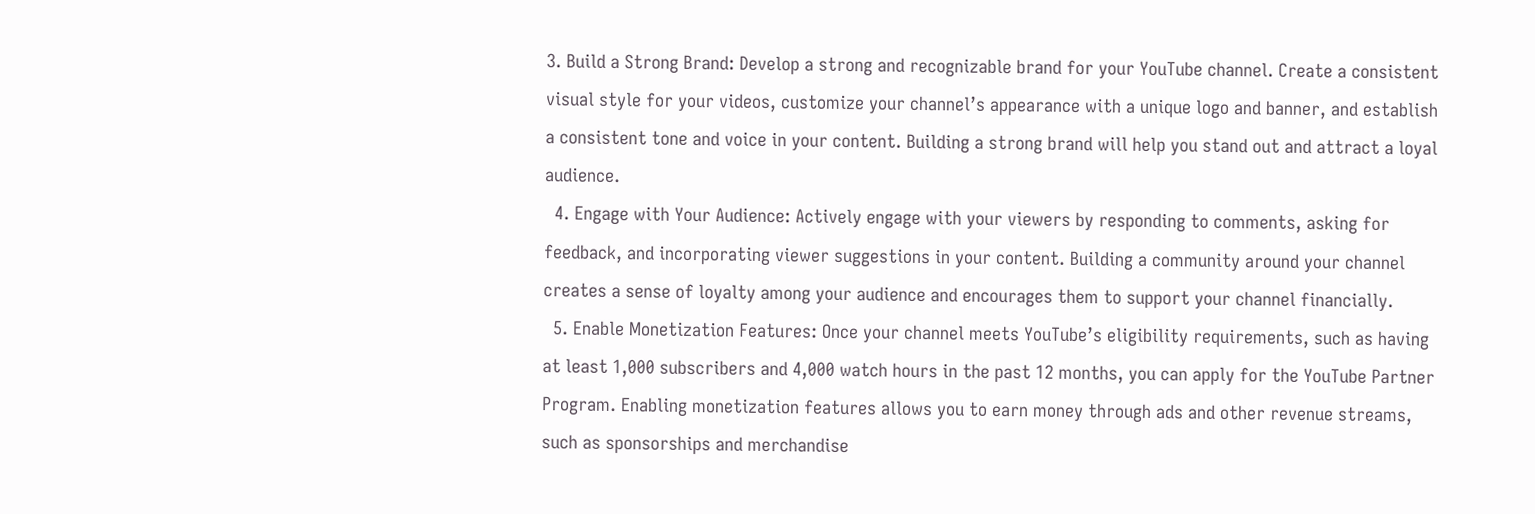3. Build a Strong Brand: Develop a strong and recognizable brand for your YouTube channel. Create a consistent visual style for your videos, customize your channel’s appearance with a unique logo and banner, and establish a consistent tone and voice in your content. Building a strong brand will help you stand out and attract a loyal audience.
  4. Engage with Your Audience: Actively engage with your viewers by responding to comments, asking for feedback, and incorporating viewer suggestions in your content. Building a community around your channel creates a sense of loyalty among your audience and encourages them to support your channel financially.
  5. Enable Monetization Features: Once your channel meets YouTube’s eligibility requirements, such as having at least 1,000 subscribers and 4,000 watch hours in the past 12 months, you can apply for the YouTube Partner Program. Enabling monetization features allows you to earn money through ads and other revenue streams, such as sponsorships and merchandise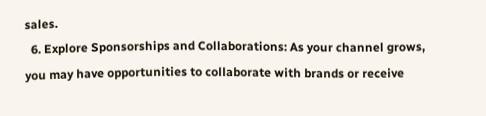sales.
  6. Explore Sponsorships and Collaborations: As your channel grows, you may have opportunities to collaborate with brands or receive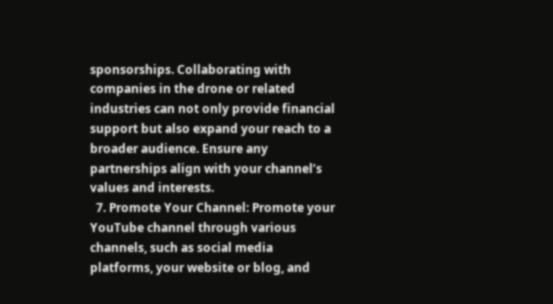sponsorships. Collaborating with companies in the drone or related industries can not only provide financial support but also expand your reach to a broader audience. Ensure any partnerships align with your channel’s values and interests.
  7. Promote Your Channel: Promote your YouTube channel through various channels, such as social media platforms, your website or blog, and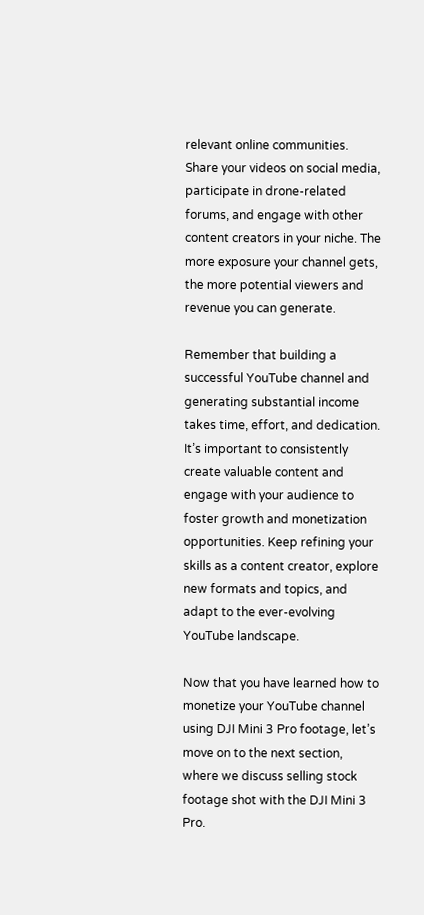relevant online communities. Share your videos on social media, participate in drone-related forums, and engage with other content creators in your niche. The more exposure your channel gets, the more potential viewers and revenue you can generate.

Remember that building a successful YouTube channel and generating substantial income takes time, effort, and dedication. It’s important to consistently create valuable content and engage with your audience to foster growth and monetization opportunities. Keep refining your skills as a content creator, explore new formats and topics, and adapt to the ever-evolving YouTube landscape.

Now that you have learned how to monetize your YouTube channel using DJI Mini 3 Pro footage, let’s move on to the next section, where we discuss selling stock footage shot with the DJI Mini 3 Pro.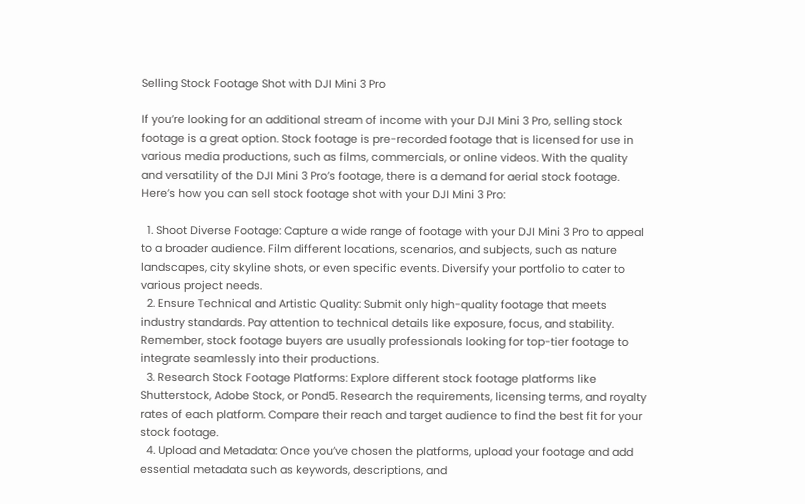Selling Stock Footage Shot with DJI Mini 3 Pro

If you’re looking for an additional stream of income with your DJI Mini 3 Pro, selling stock footage is a great option. Stock footage is pre-recorded footage that is licensed for use in various media productions, such as films, commercials, or online videos. With the quality and versatility of the DJI Mini 3 Pro’s footage, there is a demand for aerial stock footage. Here’s how you can sell stock footage shot with your DJI Mini 3 Pro:

  1. Shoot Diverse Footage: Capture a wide range of footage with your DJI Mini 3 Pro to appeal to a broader audience. Film different locations, scenarios, and subjects, such as nature landscapes, city skyline shots, or even specific events. Diversify your portfolio to cater to various project needs.
  2. Ensure Technical and Artistic Quality: Submit only high-quality footage that meets industry standards. Pay attention to technical details like exposure, focus, and stability. Remember, stock footage buyers are usually professionals looking for top-tier footage to integrate seamlessly into their productions.
  3. Research Stock Footage Platforms: Explore different stock footage platforms like Shutterstock, Adobe Stock, or Pond5. Research the requirements, licensing terms, and royalty rates of each platform. Compare their reach and target audience to find the best fit for your stock footage.
  4. Upload and Metadata: Once you’ve chosen the platforms, upload your footage and add essential metadata such as keywords, descriptions, and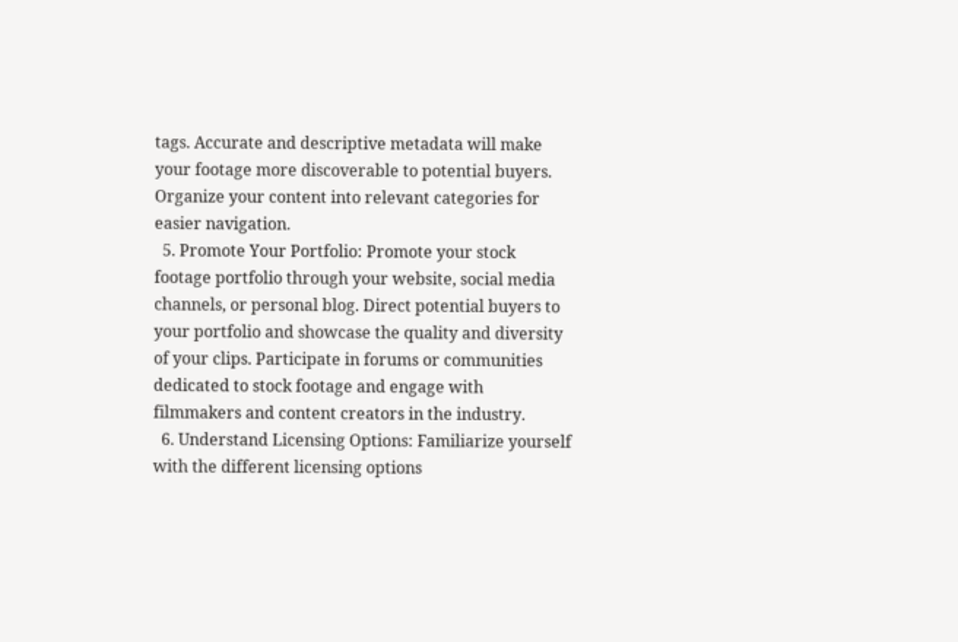tags. Accurate and descriptive metadata will make your footage more discoverable to potential buyers. Organize your content into relevant categories for easier navigation.
  5. Promote Your Portfolio: Promote your stock footage portfolio through your website, social media channels, or personal blog. Direct potential buyers to your portfolio and showcase the quality and diversity of your clips. Participate in forums or communities dedicated to stock footage and engage with filmmakers and content creators in the industry.
  6. Understand Licensing Options: Familiarize yourself with the different licensing options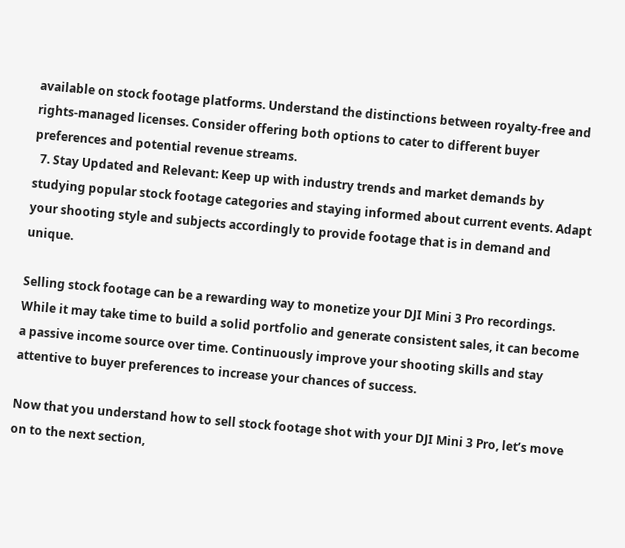available on stock footage platforms. Understand the distinctions between royalty-free and rights-managed licenses. Consider offering both options to cater to different buyer preferences and potential revenue streams.
  7. Stay Updated and Relevant: Keep up with industry trends and market demands by studying popular stock footage categories and staying informed about current events. Adapt your shooting style and subjects accordingly to provide footage that is in demand and unique.

Selling stock footage can be a rewarding way to monetize your DJI Mini 3 Pro recordings. While it may take time to build a solid portfolio and generate consistent sales, it can become a passive income source over time. Continuously improve your shooting skills and stay attentive to buyer preferences to increase your chances of success.

Now that you understand how to sell stock footage shot with your DJI Mini 3 Pro, let’s move on to the next section,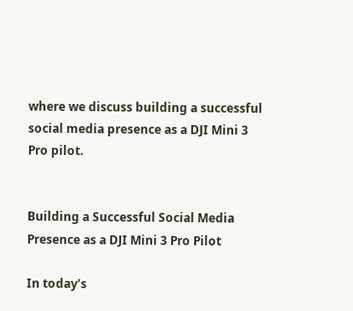where we discuss building a successful social media presence as a DJI Mini 3 Pro pilot.


Building a Successful Social Media Presence as a DJI Mini 3 Pro Pilot

In today’s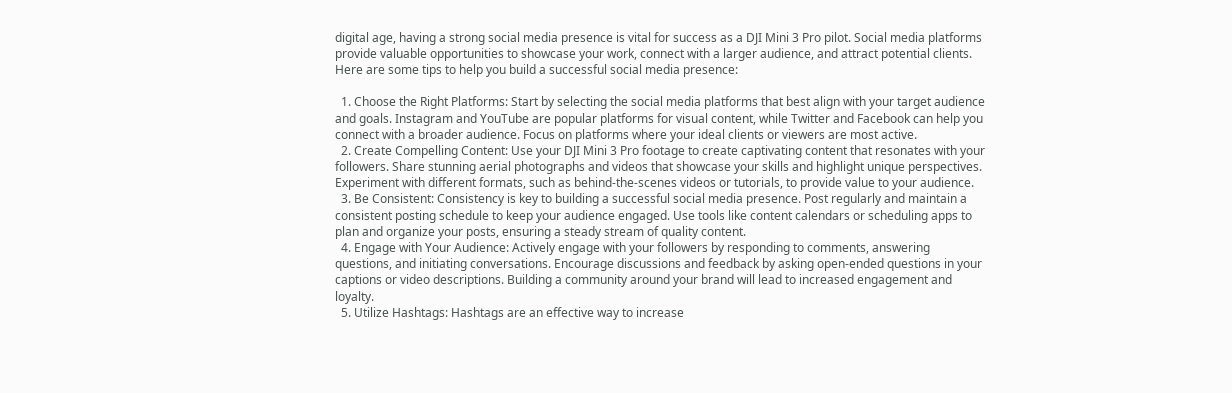digital age, having a strong social media presence is vital for success as a DJI Mini 3 Pro pilot. Social media platforms provide valuable opportunities to showcase your work, connect with a larger audience, and attract potential clients. Here are some tips to help you build a successful social media presence:

  1. Choose the Right Platforms: Start by selecting the social media platforms that best align with your target audience and goals. Instagram and YouTube are popular platforms for visual content, while Twitter and Facebook can help you connect with a broader audience. Focus on platforms where your ideal clients or viewers are most active.
  2. Create Compelling Content: Use your DJI Mini 3 Pro footage to create captivating content that resonates with your followers. Share stunning aerial photographs and videos that showcase your skills and highlight unique perspectives. Experiment with different formats, such as behind-the-scenes videos or tutorials, to provide value to your audience.
  3. Be Consistent: Consistency is key to building a successful social media presence. Post regularly and maintain a consistent posting schedule to keep your audience engaged. Use tools like content calendars or scheduling apps to plan and organize your posts, ensuring a steady stream of quality content.
  4. Engage with Your Audience: Actively engage with your followers by responding to comments, answering questions, and initiating conversations. Encourage discussions and feedback by asking open-ended questions in your captions or video descriptions. Building a community around your brand will lead to increased engagement and loyalty.
  5. Utilize Hashtags: Hashtags are an effective way to increase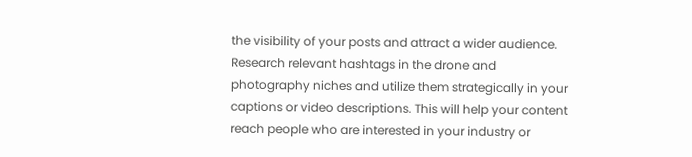the visibility of your posts and attract a wider audience. Research relevant hashtags in the drone and photography niches and utilize them strategically in your captions or video descriptions. This will help your content reach people who are interested in your industry or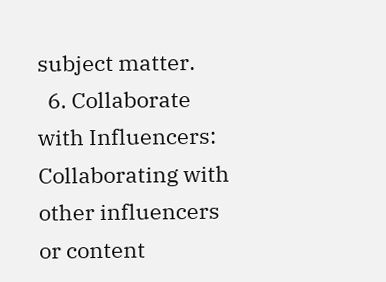subject matter.
  6. Collaborate with Influencers: Collaborating with other influencers or content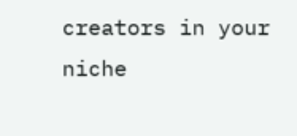creators in your niche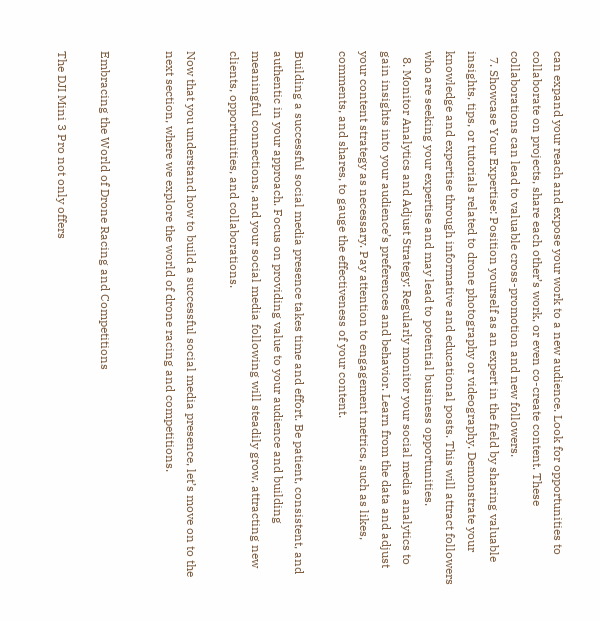can expand your reach and expose your work to a new audience. Look for opportunities to collaborate on projects, share each other’s work, or even co-create content. These collaborations can lead to valuable cross-promotion and new followers.
  7. Showcase Your Expertise: Position yourself as an expert in the field by sharing valuable insights, tips, or tutorials related to drone photography or videography. Demonstrate your knowledge and expertise through informative and educational posts. This will attract followers who are seeking your expertise and may lead to potential business opportunities.
  8. Monitor Analytics and Adjust Strategy: Regularly monitor your social media analytics to gain insights into your audience’s preferences and behavior. Learn from the data and adjust your content strategy as necessary. Pay attention to engagement metrics, such as likes, comments, and shares, to gauge the effectiveness of your content.

Building a successful social media presence takes time and effort. Be patient, consistent, and authentic in your approach. Focus on providing value to your audience and building meaningful connections, and your social media following will steadily grow, attracting new clients, opportunities, and collaborations.

Now that you understand how to build a successful social media presence, let’s move on to the next section, where we explore the world of drone racing and competitions.


Embracing the World of Drone Racing and Competitions

The DJI Mini 3 Pro not only offers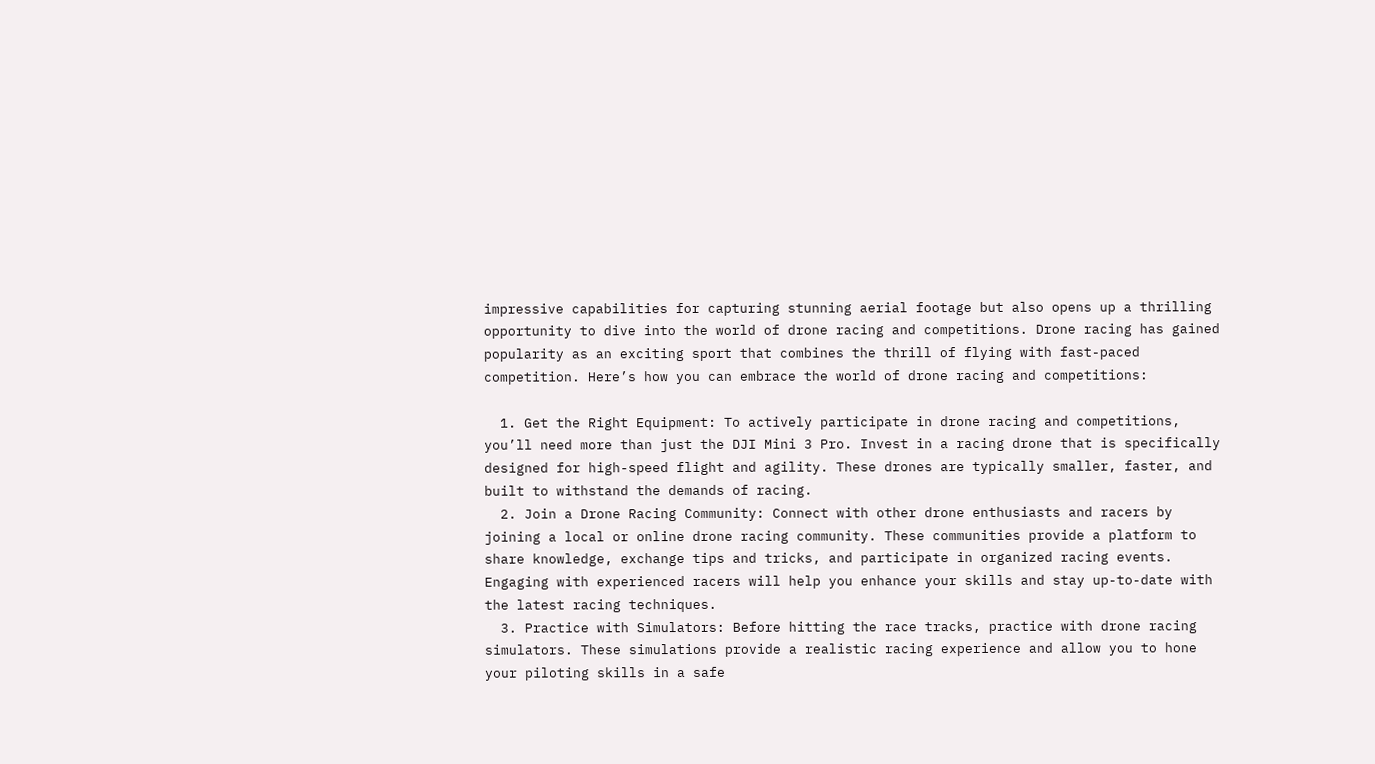impressive capabilities for capturing stunning aerial footage but also opens up a thrilling opportunity to dive into the world of drone racing and competitions. Drone racing has gained popularity as an exciting sport that combines the thrill of flying with fast-paced competition. Here’s how you can embrace the world of drone racing and competitions:

  1. Get the Right Equipment: To actively participate in drone racing and competitions, you’ll need more than just the DJI Mini 3 Pro. Invest in a racing drone that is specifically designed for high-speed flight and agility. These drones are typically smaller, faster, and built to withstand the demands of racing.
  2. Join a Drone Racing Community: Connect with other drone enthusiasts and racers by joining a local or online drone racing community. These communities provide a platform to share knowledge, exchange tips and tricks, and participate in organized racing events. Engaging with experienced racers will help you enhance your skills and stay up-to-date with the latest racing techniques.
  3. Practice with Simulators: Before hitting the race tracks, practice with drone racing simulators. These simulations provide a realistic racing experience and allow you to hone your piloting skills in a safe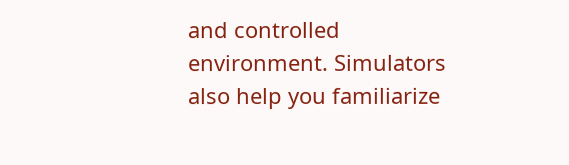and controlled environment. Simulators also help you familiarize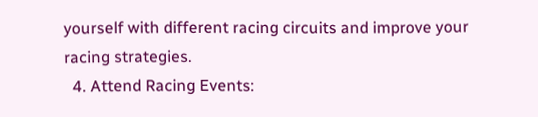yourself with different racing circuits and improve your racing strategies.
  4. Attend Racing Events: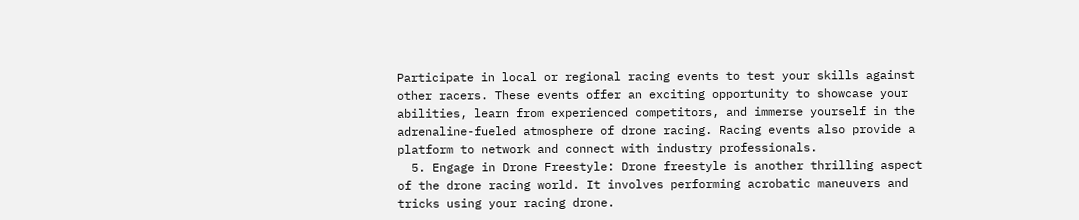Participate in local or regional racing events to test your skills against other racers. These events offer an exciting opportunity to showcase your abilities, learn from experienced competitors, and immerse yourself in the adrenaline-fueled atmosphere of drone racing. Racing events also provide a platform to network and connect with industry professionals.
  5. Engage in Drone Freestyle: Drone freestyle is another thrilling aspect of the drone racing world. It involves performing acrobatic maneuvers and tricks using your racing drone.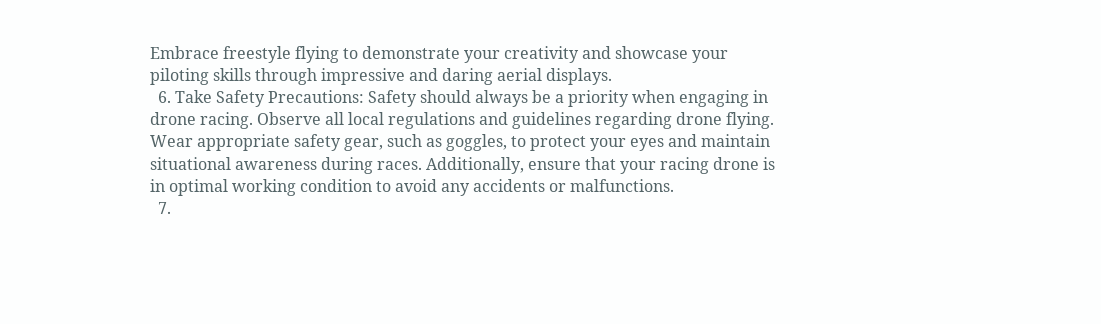Embrace freestyle flying to demonstrate your creativity and showcase your piloting skills through impressive and daring aerial displays.
  6. Take Safety Precautions: Safety should always be a priority when engaging in drone racing. Observe all local regulations and guidelines regarding drone flying. Wear appropriate safety gear, such as goggles, to protect your eyes and maintain situational awareness during races. Additionally, ensure that your racing drone is in optimal working condition to avoid any accidents or malfunctions.
  7.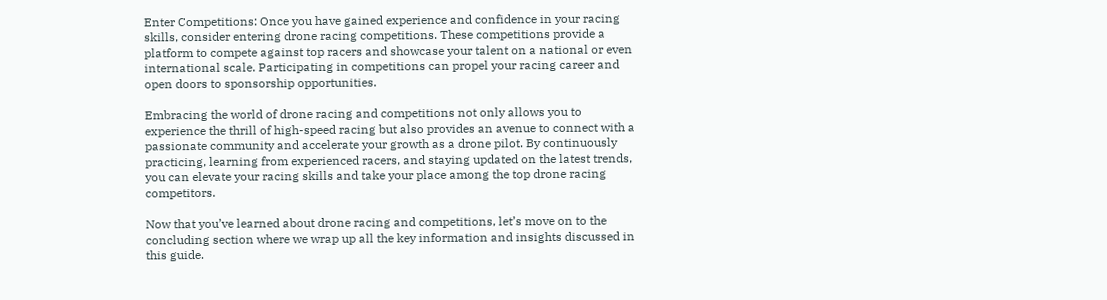Enter Competitions: Once you have gained experience and confidence in your racing skills, consider entering drone racing competitions. These competitions provide a platform to compete against top racers and showcase your talent on a national or even international scale. Participating in competitions can propel your racing career and open doors to sponsorship opportunities.

Embracing the world of drone racing and competitions not only allows you to experience the thrill of high-speed racing but also provides an avenue to connect with a passionate community and accelerate your growth as a drone pilot. By continuously practicing, learning from experienced racers, and staying updated on the latest trends, you can elevate your racing skills and take your place among the top drone racing competitors.

Now that you’ve learned about drone racing and competitions, let’s move on to the concluding section where we wrap up all the key information and insights discussed in this guide.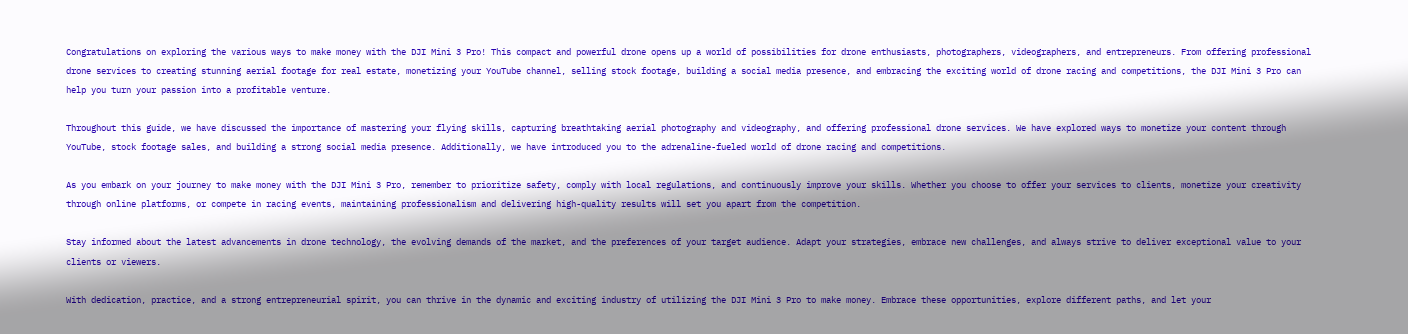Congratulations on exploring the various ways to make money with the DJI Mini 3 Pro! This compact and powerful drone opens up a world of possibilities for drone enthusiasts, photographers, videographers, and entrepreneurs. From offering professional drone services to creating stunning aerial footage for real estate, monetizing your YouTube channel, selling stock footage, building a social media presence, and embracing the exciting world of drone racing and competitions, the DJI Mini 3 Pro can help you turn your passion into a profitable venture.

Throughout this guide, we have discussed the importance of mastering your flying skills, capturing breathtaking aerial photography and videography, and offering professional drone services. We have explored ways to monetize your content through YouTube, stock footage sales, and building a strong social media presence. Additionally, we have introduced you to the adrenaline-fueled world of drone racing and competitions.

As you embark on your journey to make money with the DJI Mini 3 Pro, remember to prioritize safety, comply with local regulations, and continuously improve your skills. Whether you choose to offer your services to clients, monetize your creativity through online platforms, or compete in racing events, maintaining professionalism and delivering high-quality results will set you apart from the competition.

Stay informed about the latest advancements in drone technology, the evolving demands of the market, and the preferences of your target audience. Adapt your strategies, embrace new challenges, and always strive to deliver exceptional value to your clients or viewers.

With dedication, practice, and a strong entrepreneurial spirit, you can thrive in the dynamic and exciting industry of utilizing the DJI Mini 3 Pro to make money. Embrace these opportunities, explore different paths, and let your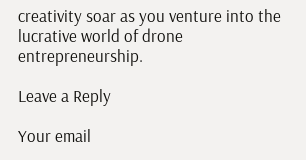creativity soar as you venture into the lucrative world of drone entrepreneurship.

Leave a Reply

Your email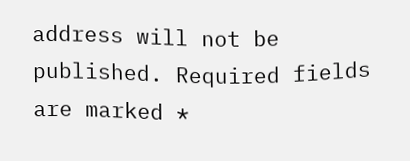address will not be published. Required fields are marked *